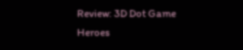Review: 3D Dot Game Heroes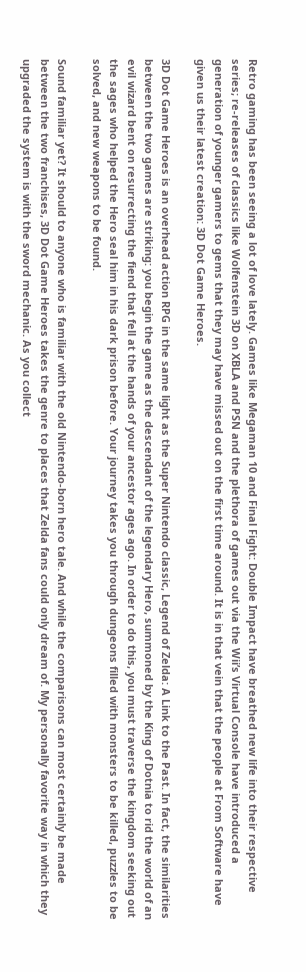Retro gaming has been seeing a lot of love lately. Games like Megaman 10 and Final Fight: Double Impact have breathed new life into their respective series; re-releases of classics like Wolfenstein 3D on XBLA and PSN and the plethora of games out via the Wii’s Virtual Console have introduced a generation of younger gamers to gems that they may have missed out on the first time around. It is in that vein that the people at From Software have given us their latest creation: 3D Dot Game Heroes.

3D Dot Game Heroes is an overhead action RPG in the same light as the Super Nintendo classic, Legend of Zelda: A Link to the Past. In fact, the similarities between the two games are striking: you begin the game as the descendant of the legendary Hero, summoned by the King of Dotnia to rid the world of an evil wizard bent on resurrecting the fiend that fell at the hands of your ancestor ages ago. In order to do this, you must traverse the kingdom seeking out the sages who helped the Hero seal him in his dark prison before. Your journey takes you through dungeons filled with monsters to be killed, puzzles to be solved, and new weapons to be found.

Sound familiar yet? It should to anyone who is familiar with the old Nintendo-born hero tale. And while the comparisons can most certainly be made between the two franchises, 3D Dot Game Heroes takes the genre to places that Zelda fans could only dream of. My personally favorite way in which they upgraded the system is with the sword mechanic. As you collect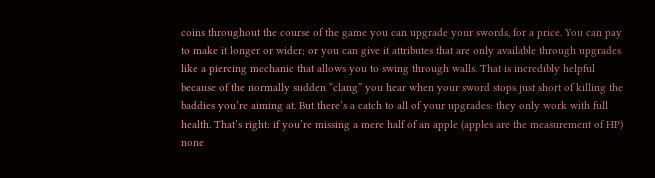coins throughout the course of the game you can upgrade your swords, for a price. You can pay to make it longer or wider; or you can give it attributes that are only available through upgrades like a piercing mechanic that allows you to swing through walls. That is incredibly helpful because of the normally sudden “clang” you hear when your sword stops just short of killing the baddies you’re aiming at. But there’s a catch to all of your upgrades: they only work with full health. That’s right: if you’re missing a mere half of an apple (apples are the measurement of HP) none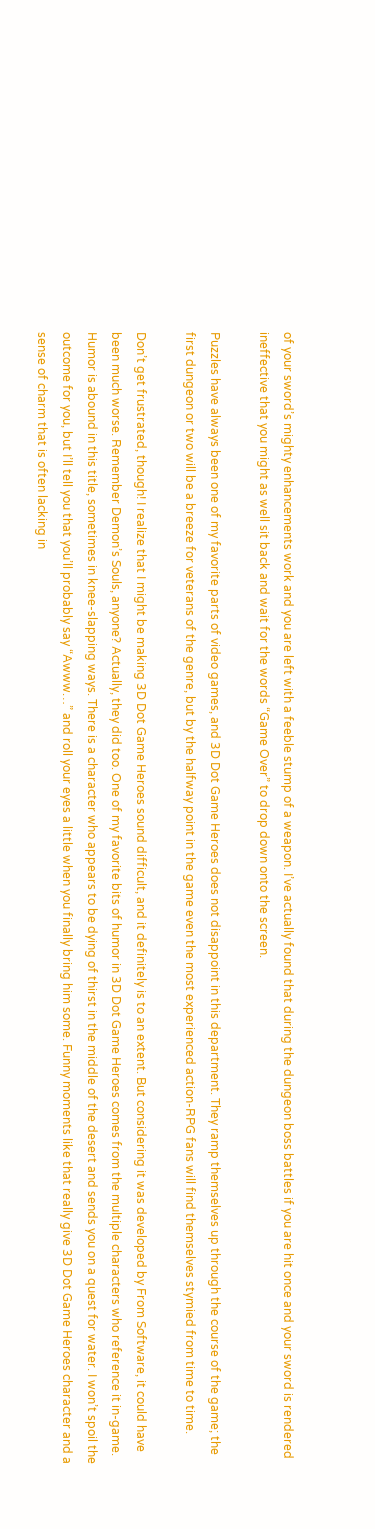of your sword’s mighty enhancements work and you are left with a feeble stump of a weapon. I’ve actually found that during the dungeon boss battles if you are hit once and your sword is rendered ineffective that you might as well sit back and wait for the words “Game Over” to drop down onto the screen.

Puzzles have always been one of my favorite parts of video games, and 3D Dot Game Heroes does not disappoint in this department. They ramp themselves up through the course of the game; the first dungeon or two will be a breeze for veterans of the genre, but by the halfway point in the game even the most experienced action-RPG fans will find themselves stymied from time to time.

Don’t get frustrated, though! I realize that I might be making 3D Dot Game Heroes sound difficult, and it definitely is to an extent. But considering it was developed by From Software, it could have been much worse. Remember Demon’s Souls, anyone? Actually, they did too. One of my favorite bits of humor in 3D Dot Game Heroes comes from the multiple characters who reference it in-game. Humor is abound in this title, sometimes in knee-slapping ways. There is a character who appears to be dying of thirst in the middle of the desert and sends you on a quest for water. I won’t spoil the outcome for you, but I’ll tell you that you’ll probably say “Awww…” and roll your eyes a little when you finally bring him some. Funny moments like that really give 3D Dot Game Heroes character and a sense of charm that is often lacking in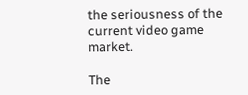the seriousness of the current video game market.

The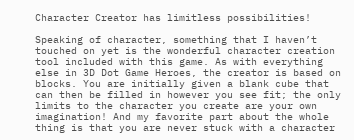Character Creator has limitless possibilities!

Speaking of character, something that I haven’t touched on yet is the wonderful character creation tool included with this game. As with everything else in 3D Dot Game Heroes, the creator is based on blocks. You are initially given a blank cube that can then be filled in however you see fit; the only limits to the character you create are your own imagination! And my favorite part about the whole thing is that you are never stuck with a character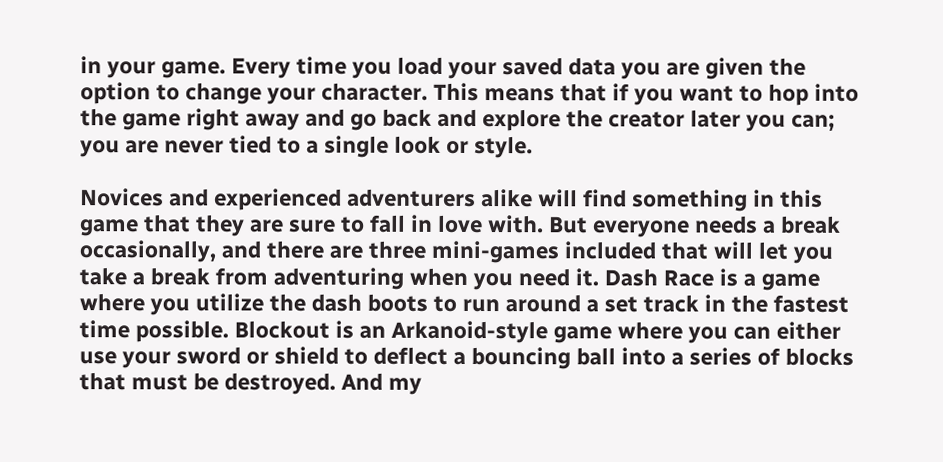in your game. Every time you load your saved data you are given the option to change your character. This means that if you want to hop into the game right away and go back and explore the creator later you can; you are never tied to a single look or style.

Novices and experienced adventurers alike will find something in this game that they are sure to fall in love with. But everyone needs a break occasionally, and there are three mini-games included that will let you take a break from adventuring when you need it. Dash Race is a game where you utilize the dash boots to run around a set track in the fastest time possible. Blockout is an Arkanoid-style game where you can either use your sword or shield to deflect a bouncing ball into a series of blocks that must be destroyed. And my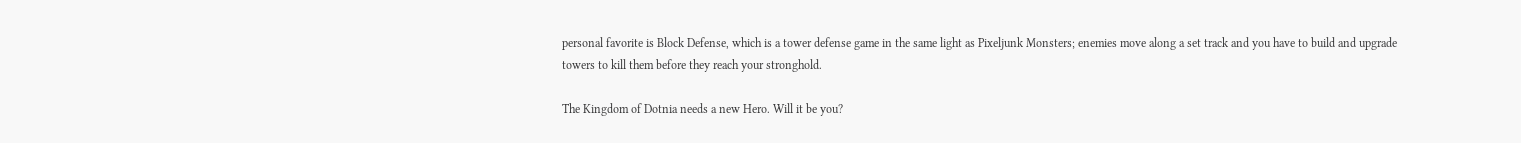personal favorite is Block Defense, which is a tower defense game in the same light as Pixeljunk Monsters; enemies move along a set track and you have to build and upgrade towers to kill them before they reach your stronghold.

The Kingdom of Dotnia needs a new Hero. Will it be you?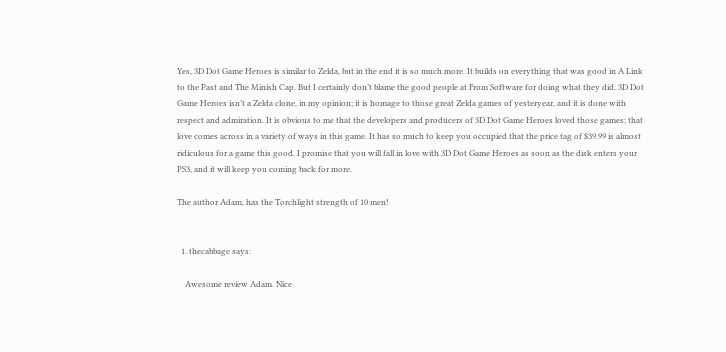Yes, 3D Dot Game Heroes is similar to Zelda, but in the end it is so much more. It builds on everything that was good in A Link to the Past and The Minish Cap. But I certainly don’t blame the good people at From Software for doing what they did. 3D Dot Game Heroes isn’t a Zelda clone, in my opinion; it is homage to those great Zelda games of yesteryear, and it is done with respect and admiration. It is obvious to me that the developers and producers of 3D Dot Game Heroes loved those games; that love comes across in a variety of ways in this game. It has so much to keep you occupied that the price tag of $39.99 is almost ridiculous for a game this good. I promise that you will fall in love with 3D Dot Game Heroes as soon as the disk enters your PS3, and it will keep you coming back for more.

The author Adam, has the Torchlight strength of 10 men!


  1. thecabbage says:

    Awesome review Adam. Nice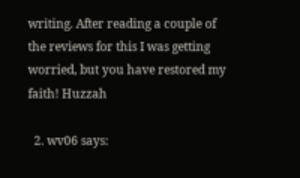writing. After reading a couple of the reviews for this I was getting worried, but you have restored my faith! Huzzah

  2. wv06 says: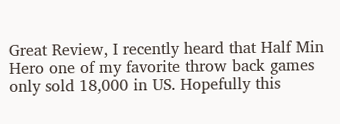Great Review, I recently heard that Half Min Hero one of my favorite throw back games only sold 18,000 in US. Hopefully this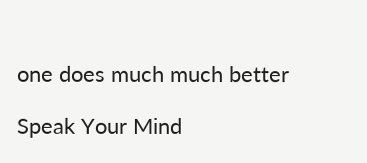one does much much better

Speak Your Mind